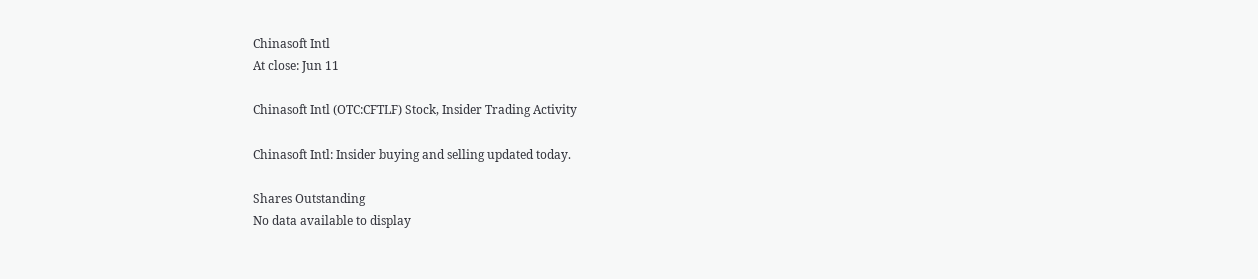Chinasoft Intl
At close: Jun 11

Chinasoft Intl (OTC:CFTLF) Stock, Insider Trading Activity

Chinasoft Intl: Insider buying and selling updated today.

Shares Outstanding
No data available to display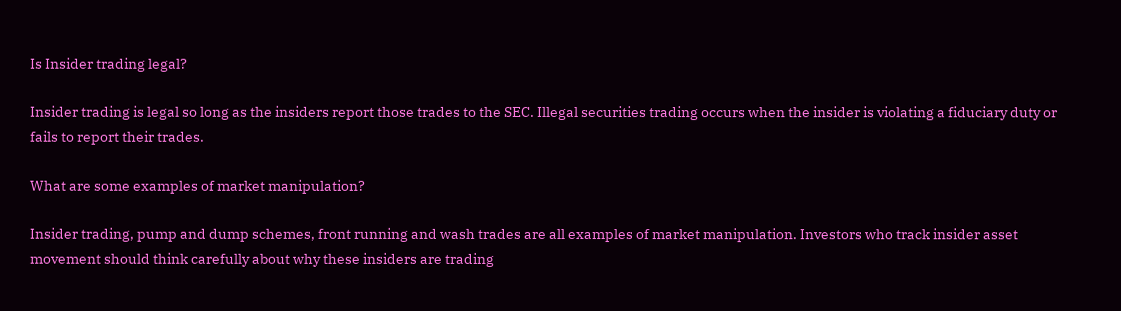Is Insider trading legal?

Insider trading is legal so long as the insiders report those trades to the SEC. Illegal securities trading occurs when the insider is violating a fiduciary duty or fails to report their trades.

What are some examples of market manipulation?

Insider trading, pump and dump schemes, front running and wash trades are all examples of market manipulation. Investors who track insider asset movement should think carefully about why these insiders are trading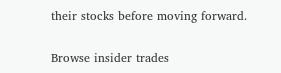their stocks before moving forward.

Browse insider trades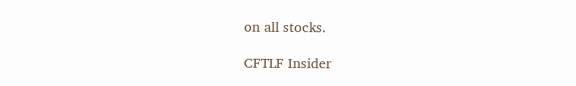on all stocks.

CFTLF Insider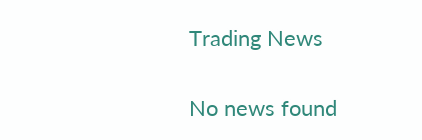Trading News

No news found